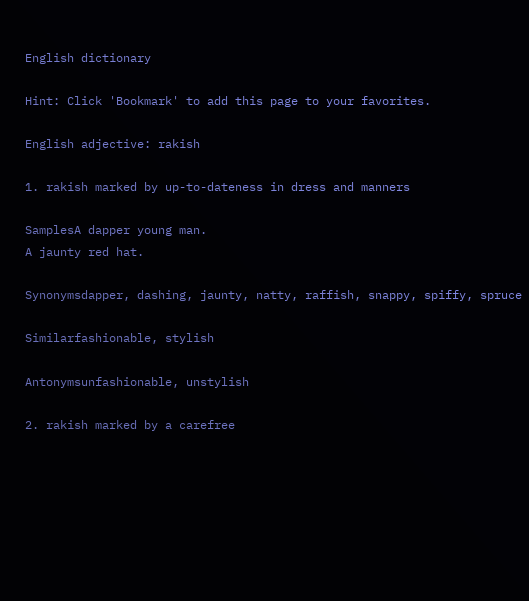English dictionary

Hint: Click 'Bookmark' to add this page to your favorites.

English adjective: rakish

1. rakish marked by up-to-dateness in dress and manners

SamplesA dapper young man.
A jaunty red hat.

Synonymsdapper, dashing, jaunty, natty, raffish, snappy, spiffy, spruce

Similarfashionable, stylish

Antonymsunfashionable, unstylish

2. rakish marked by a carefree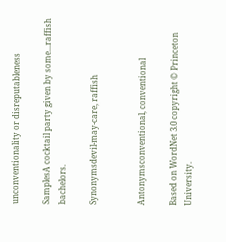unconventionality or disreputableness

SamplesA cocktail party given by some...raffish bachelors.

Synonymsdevil-may-care, raffish


Antonymsconventional, conventional

Based on WordNet 3.0 copyright © Princeton University.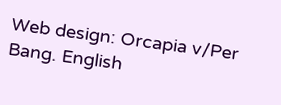Web design: Orcapia v/Per Bang. English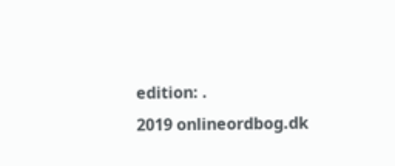edition: .
2019 onlineordbog.dk